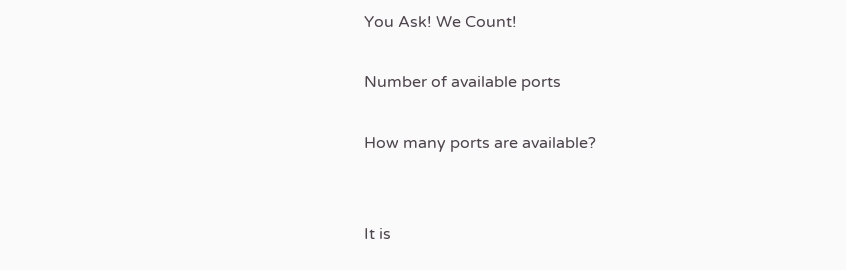You Ask! We Count!

Number of available ports

How many ports are available?


It is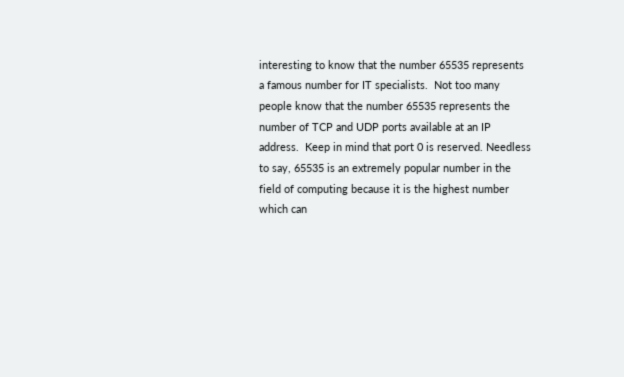interesting to know that the number 65535 represents a famous number for IT specialists.  Not too many people know that the number 65535 represents the number of TCP and UDP ports available at an IP address.  Keep in mind that port 0 is reserved. Needless to say, 65535 is an extremely popular number in the field of computing because it is the highest number which can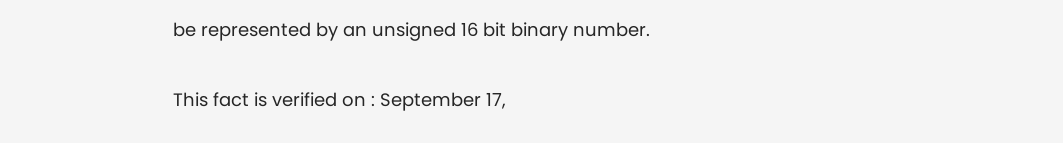be represented by an unsigned 16 bit binary number.

This fact is verified on : September 17,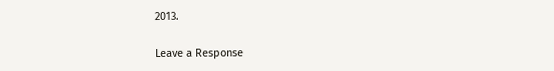2013.

Leave a Response